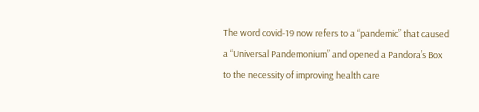The word covid-19 now refers to a “pandemic” that caused a “Universal Pandemonium” and opened a Pandora’s Box to the necessity of improving health care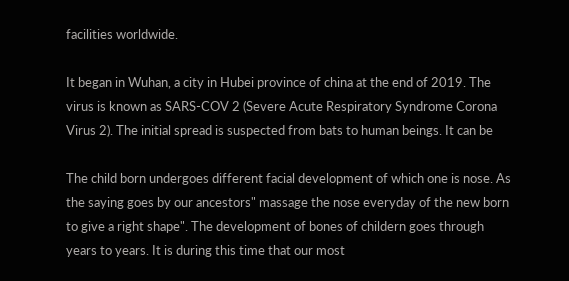facilities worldwide.

It began in Wuhan, a city in Hubei province of china at the end of 2019. The virus is known as SARS-COV 2 (Severe Acute Respiratory Syndrome Corona Virus 2). The initial spread is suspected from bats to human beings. It can be

The child born undergoes different facial development of which one is nose. As the saying goes by our ancestors" massage the nose everyday of the new born to give a right shape". The development of bones of childern goes through years to years. It is during this time that our most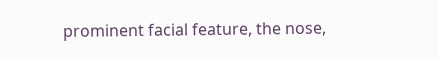prominent facial feature, the nose,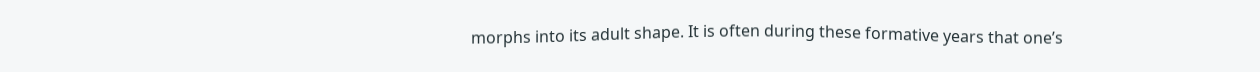morphs into its adult shape. It is often during these formative years that one’s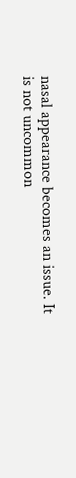nasal appearance becomes an issue. It is not uncommon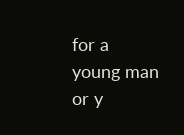for a young man or y